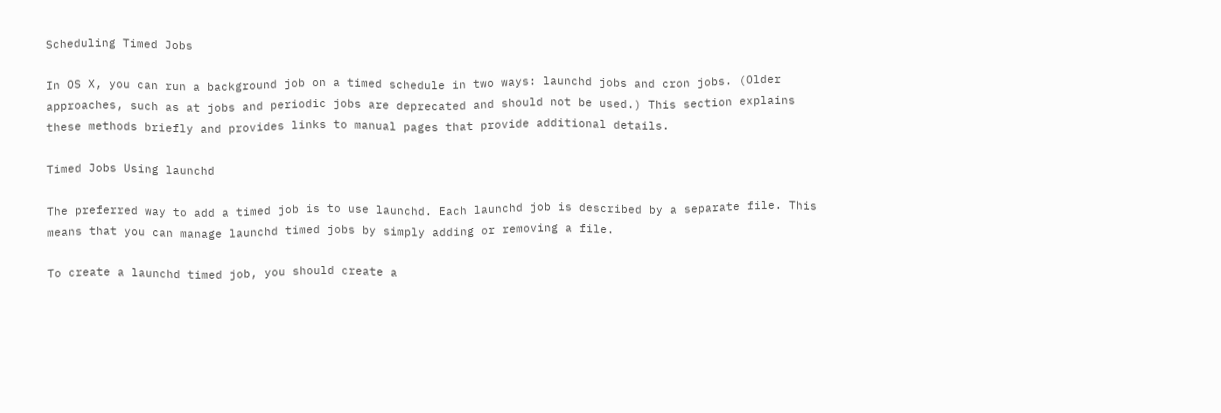Scheduling Timed Jobs

In OS X, you can run a background job on a timed schedule in two ways: launchd jobs and cron jobs. (Older approaches, such as at jobs and periodic jobs are deprecated and should not be used.) This section explains these methods briefly and provides links to manual pages that provide additional details.

Timed Jobs Using launchd

The preferred way to add a timed job is to use launchd. Each launchd job is described by a separate file. This means that you can manage launchd timed jobs by simply adding or removing a file.

To create a launchd timed job, you should create a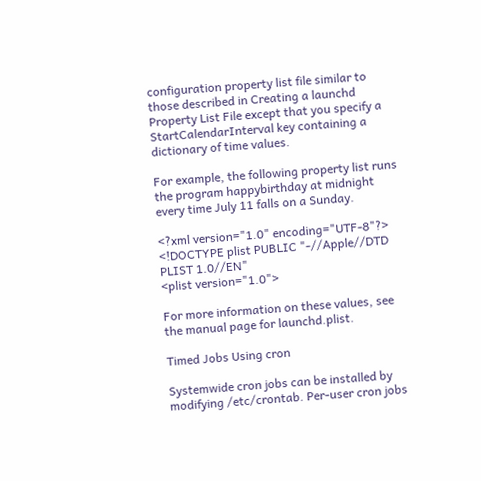configuration property list file similar to those described in Creating a launchd Property List File except that you specify a StartCalendarInterval key containing a dictionary of time values.

For example, the following property list runs the program happybirthday at midnight every time July 11 falls on a Sunday.

<?xml version="1.0" encoding="UTF-8"?>
<!DOCTYPE plist PUBLIC "-//Apple//DTD PLIST 1.0//EN"
<plist version="1.0">

For more information on these values, see the manual page for launchd.plist.

Timed Jobs Using cron

Systemwide cron jobs can be installed by modifying /etc/crontab. Per-user cron jobs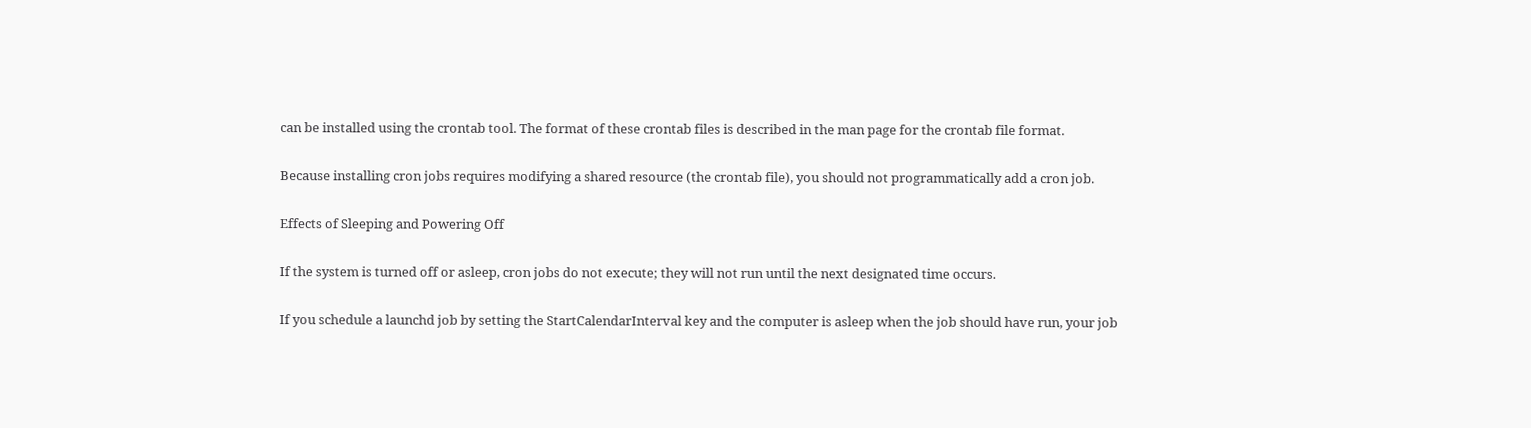can be installed using the crontab tool. The format of these crontab files is described in the man page for the crontab file format.

Because installing cron jobs requires modifying a shared resource (the crontab file), you should not programmatically add a cron job.

Effects of Sleeping and Powering Off

If the system is turned off or asleep, cron jobs do not execute; they will not run until the next designated time occurs.

If you schedule a launchd job by setting the StartCalendarInterval key and the computer is asleep when the job should have run, your job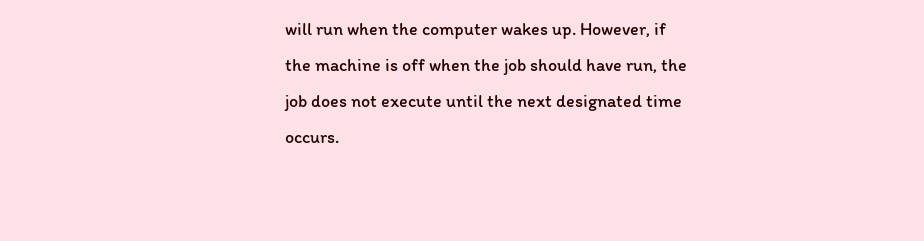will run when the computer wakes up. However, if the machine is off when the job should have run, the job does not execute until the next designated time occurs.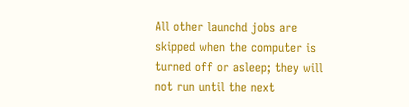All other launchd jobs are skipped when the computer is turned off or asleep; they will not run until the next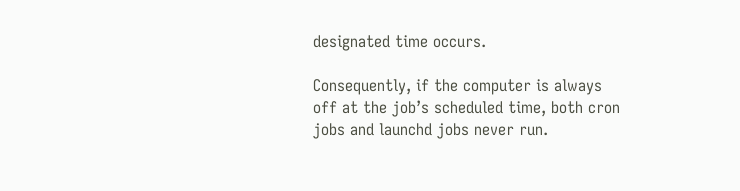designated time occurs.

Consequently, if the computer is always off at the job’s scheduled time, both cron jobs and launchd jobs never run.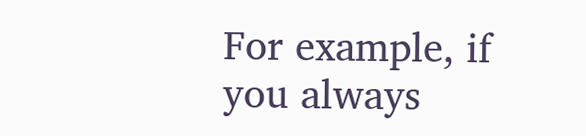For example, if you always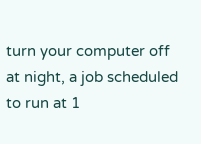turn your computer off at night, a job scheduled to run at 1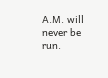A.M. will never be run.